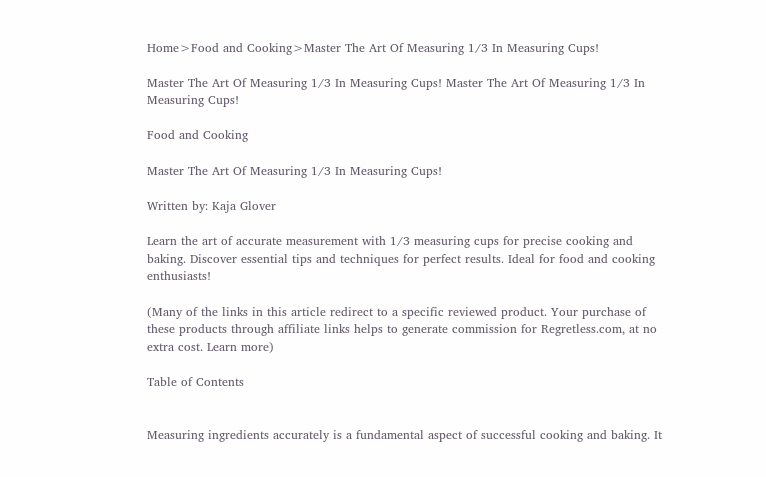Home>Food and Cooking>Master The Art Of Measuring 1/3 In Measuring Cups!

Master The Art Of Measuring 1/3 In Measuring Cups! Master The Art Of Measuring 1/3 In Measuring Cups!

Food and Cooking

Master The Art Of Measuring 1/3 In Measuring Cups!

Written by: Kaja Glover

Learn the art of accurate measurement with 1/3 measuring cups for precise cooking and baking. Discover essential tips and techniques for perfect results. Ideal for food and cooking enthusiasts!

(Many of the links in this article redirect to a specific reviewed product. Your purchase of these products through affiliate links helps to generate commission for Regretless.com, at no extra cost. Learn more)

Table of Contents


Measuring ingredients accurately is a fundamental aspect of successful cooking and baking. It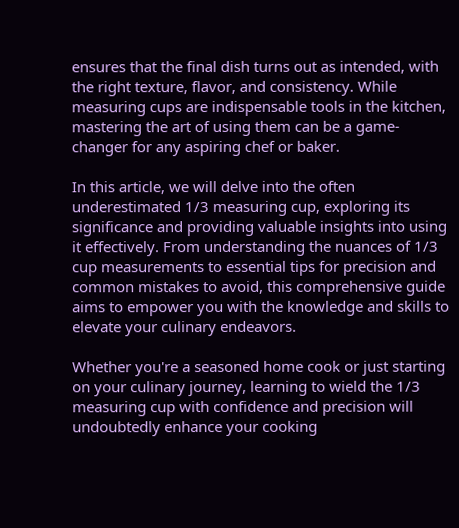ensures that the final dish turns out as intended, with the right texture, flavor, and consistency. While measuring cups are indispensable tools in the kitchen, mastering the art of using them can be a game-changer for any aspiring chef or baker.

In this article, we will delve into the often underestimated 1/3 measuring cup, exploring its significance and providing valuable insights into using it effectively. From understanding the nuances of 1/3 cup measurements to essential tips for precision and common mistakes to avoid, this comprehensive guide aims to empower you with the knowledge and skills to elevate your culinary endeavors.

Whether you're a seasoned home cook or just starting on your culinary journey, learning to wield the 1/3 measuring cup with confidence and precision will undoubtedly enhance your cooking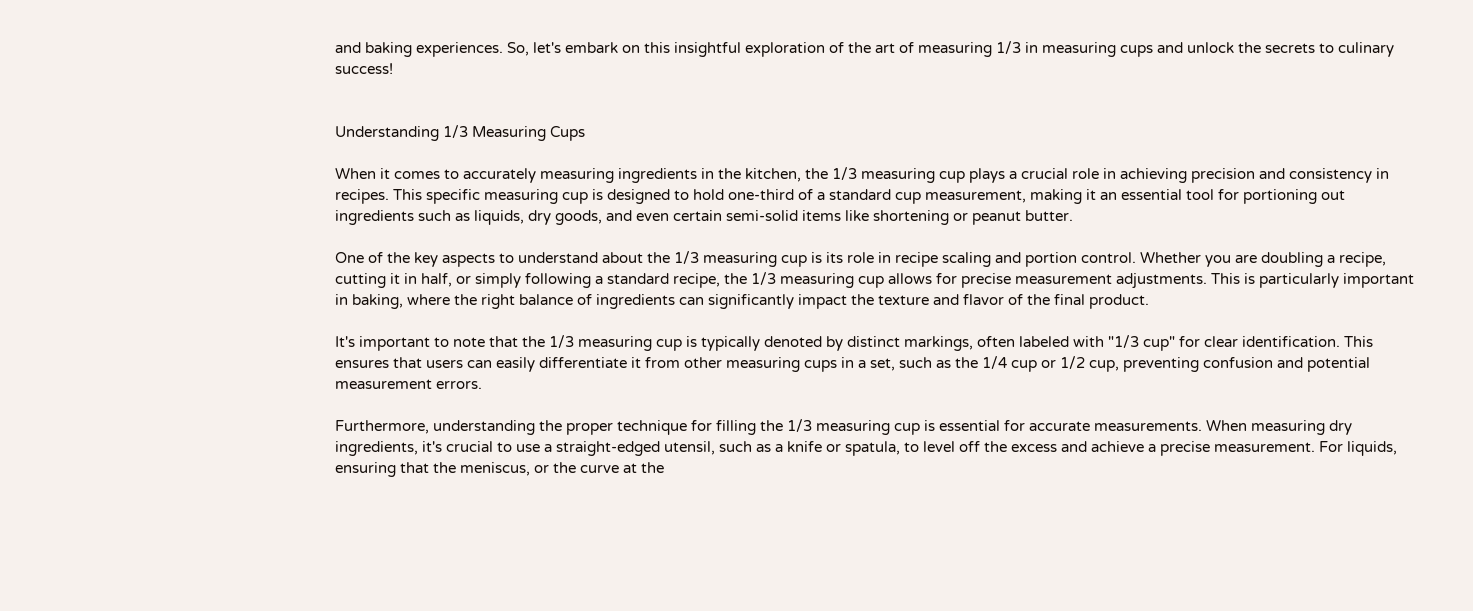and baking experiences. So, let's embark on this insightful exploration of the art of measuring 1/3 in measuring cups and unlock the secrets to culinary success!


Understanding 1/3 Measuring Cups

When it comes to accurately measuring ingredients in the kitchen, the 1/3 measuring cup plays a crucial role in achieving precision and consistency in recipes. This specific measuring cup is designed to hold one-third of a standard cup measurement, making it an essential tool for portioning out ingredients such as liquids, dry goods, and even certain semi-solid items like shortening or peanut butter.

One of the key aspects to understand about the 1/3 measuring cup is its role in recipe scaling and portion control. Whether you are doubling a recipe, cutting it in half, or simply following a standard recipe, the 1/3 measuring cup allows for precise measurement adjustments. This is particularly important in baking, where the right balance of ingredients can significantly impact the texture and flavor of the final product.

It's important to note that the 1/3 measuring cup is typically denoted by distinct markings, often labeled with "1/3 cup" for clear identification. This ensures that users can easily differentiate it from other measuring cups in a set, such as the 1/4 cup or 1/2 cup, preventing confusion and potential measurement errors.

Furthermore, understanding the proper technique for filling the 1/3 measuring cup is essential for accurate measurements. When measuring dry ingredients, it's crucial to use a straight-edged utensil, such as a knife or spatula, to level off the excess and achieve a precise measurement. For liquids, ensuring that the meniscus, or the curve at the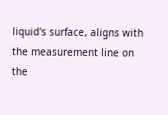liquid's surface, aligns with the measurement line on the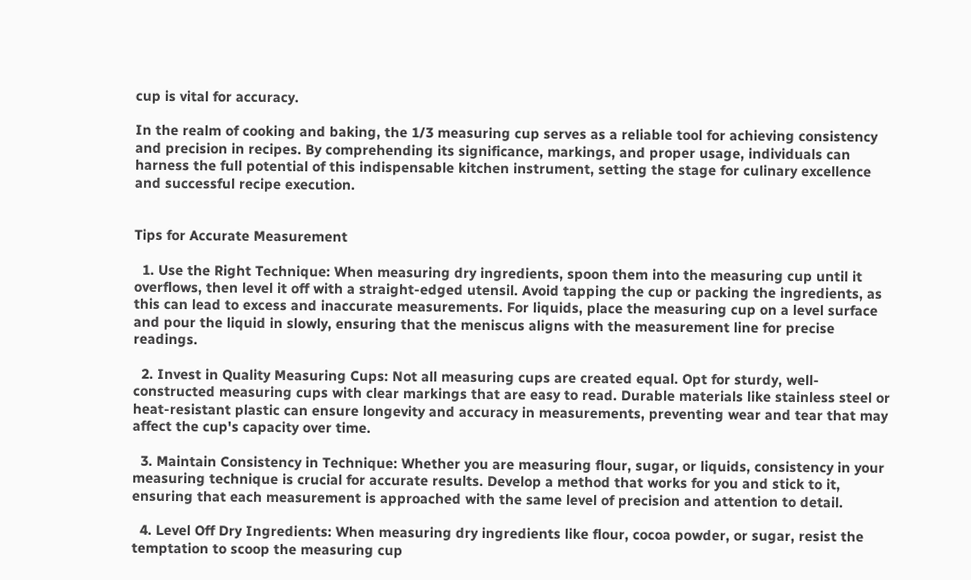cup is vital for accuracy.

In the realm of cooking and baking, the 1/3 measuring cup serves as a reliable tool for achieving consistency and precision in recipes. By comprehending its significance, markings, and proper usage, individuals can harness the full potential of this indispensable kitchen instrument, setting the stage for culinary excellence and successful recipe execution.


Tips for Accurate Measurement

  1. Use the Right Technique: When measuring dry ingredients, spoon them into the measuring cup until it overflows, then level it off with a straight-edged utensil. Avoid tapping the cup or packing the ingredients, as this can lead to excess and inaccurate measurements. For liquids, place the measuring cup on a level surface and pour the liquid in slowly, ensuring that the meniscus aligns with the measurement line for precise readings.

  2. Invest in Quality Measuring Cups: Not all measuring cups are created equal. Opt for sturdy, well-constructed measuring cups with clear markings that are easy to read. Durable materials like stainless steel or heat-resistant plastic can ensure longevity and accuracy in measurements, preventing wear and tear that may affect the cup's capacity over time.

  3. Maintain Consistency in Technique: Whether you are measuring flour, sugar, or liquids, consistency in your measuring technique is crucial for accurate results. Develop a method that works for you and stick to it, ensuring that each measurement is approached with the same level of precision and attention to detail.

  4. Level Off Dry Ingredients: When measuring dry ingredients like flour, cocoa powder, or sugar, resist the temptation to scoop the measuring cup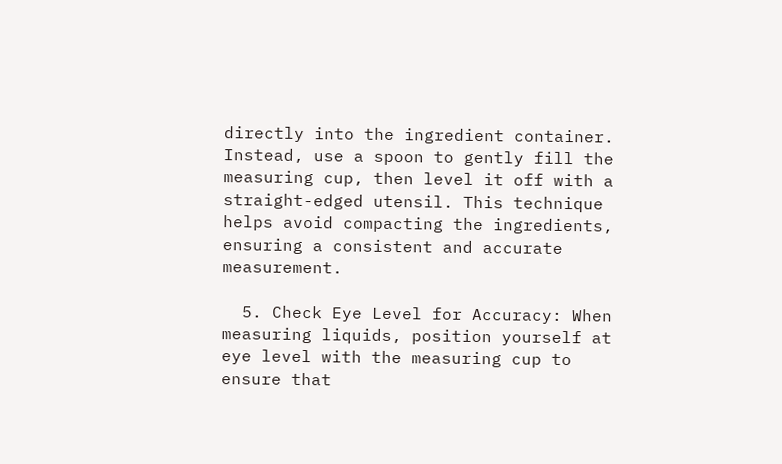directly into the ingredient container. Instead, use a spoon to gently fill the measuring cup, then level it off with a straight-edged utensil. This technique helps avoid compacting the ingredients, ensuring a consistent and accurate measurement.

  5. Check Eye Level for Accuracy: When measuring liquids, position yourself at eye level with the measuring cup to ensure that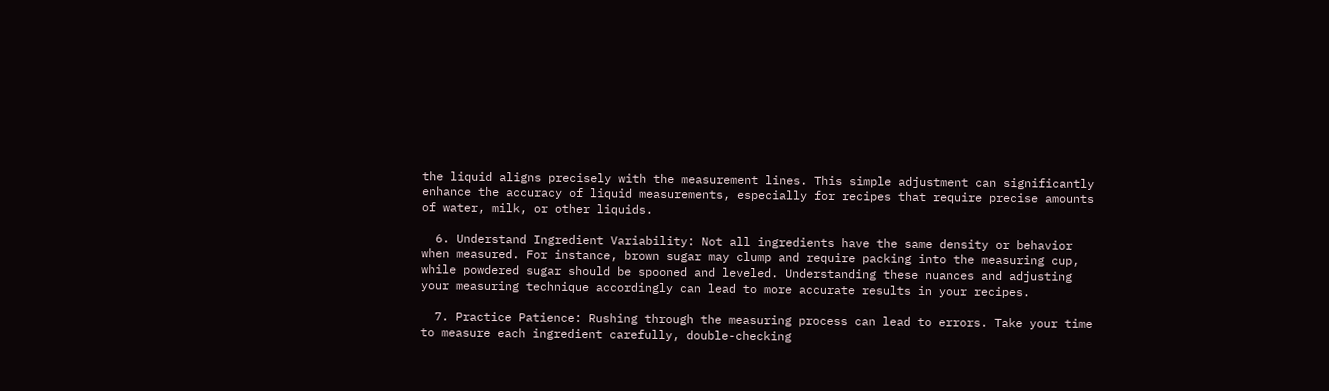the liquid aligns precisely with the measurement lines. This simple adjustment can significantly enhance the accuracy of liquid measurements, especially for recipes that require precise amounts of water, milk, or other liquids.

  6. Understand Ingredient Variability: Not all ingredients have the same density or behavior when measured. For instance, brown sugar may clump and require packing into the measuring cup, while powdered sugar should be spooned and leveled. Understanding these nuances and adjusting your measuring technique accordingly can lead to more accurate results in your recipes.

  7. Practice Patience: Rushing through the measuring process can lead to errors. Take your time to measure each ingredient carefully, double-checking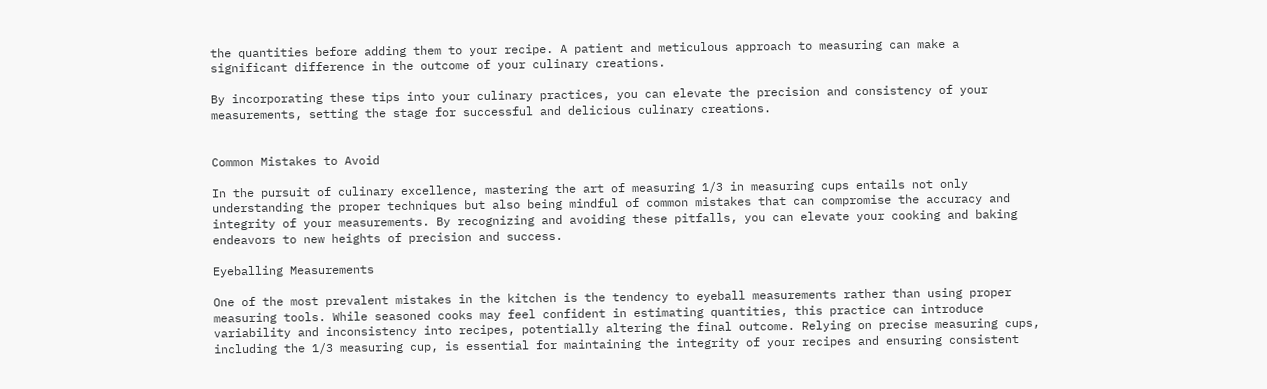the quantities before adding them to your recipe. A patient and meticulous approach to measuring can make a significant difference in the outcome of your culinary creations.

By incorporating these tips into your culinary practices, you can elevate the precision and consistency of your measurements, setting the stage for successful and delicious culinary creations.


Common Mistakes to Avoid

In the pursuit of culinary excellence, mastering the art of measuring 1/3 in measuring cups entails not only understanding the proper techniques but also being mindful of common mistakes that can compromise the accuracy and integrity of your measurements. By recognizing and avoiding these pitfalls, you can elevate your cooking and baking endeavors to new heights of precision and success.

Eyeballing Measurements

One of the most prevalent mistakes in the kitchen is the tendency to eyeball measurements rather than using proper measuring tools. While seasoned cooks may feel confident in estimating quantities, this practice can introduce variability and inconsistency into recipes, potentially altering the final outcome. Relying on precise measuring cups, including the 1/3 measuring cup, is essential for maintaining the integrity of your recipes and ensuring consistent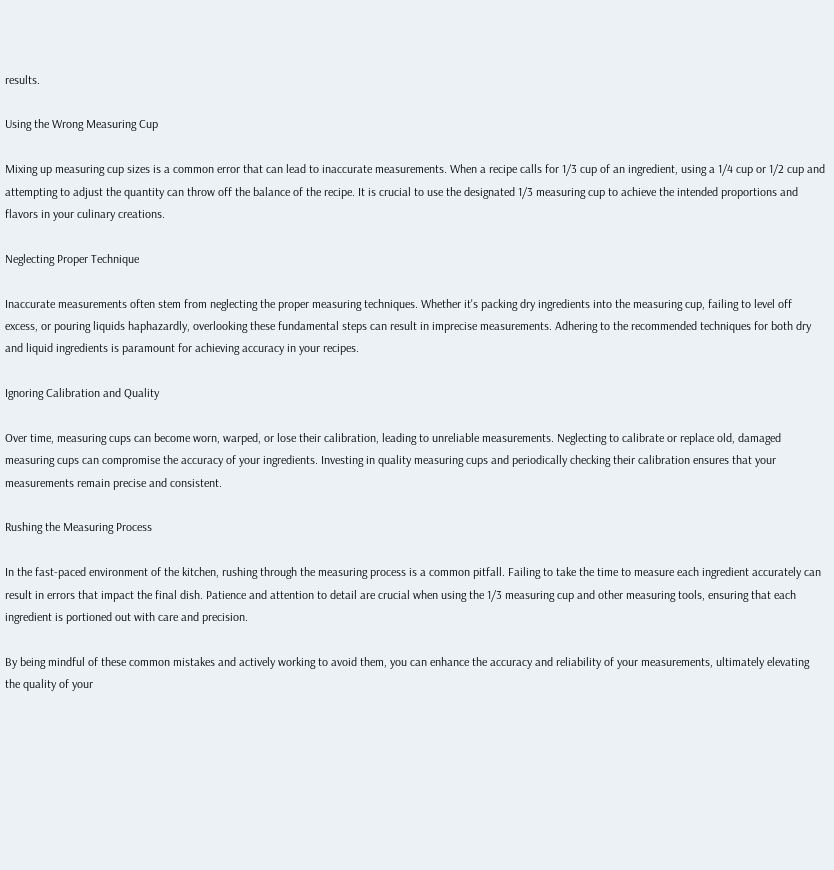results.

Using the Wrong Measuring Cup

Mixing up measuring cup sizes is a common error that can lead to inaccurate measurements. When a recipe calls for 1/3 cup of an ingredient, using a 1/4 cup or 1/2 cup and attempting to adjust the quantity can throw off the balance of the recipe. It is crucial to use the designated 1/3 measuring cup to achieve the intended proportions and flavors in your culinary creations.

Neglecting Proper Technique

Inaccurate measurements often stem from neglecting the proper measuring techniques. Whether it's packing dry ingredients into the measuring cup, failing to level off excess, or pouring liquids haphazardly, overlooking these fundamental steps can result in imprecise measurements. Adhering to the recommended techniques for both dry and liquid ingredients is paramount for achieving accuracy in your recipes.

Ignoring Calibration and Quality

Over time, measuring cups can become worn, warped, or lose their calibration, leading to unreliable measurements. Neglecting to calibrate or replace old, damaged measuring cups can compromise the accuracy of your ingredients. Investing in quality measuring cups and periodically checking their calibration ensures that your measurements remain precise and consistent.

Rushing the Measuring Process

In the fast-paced environment of the kitchen, rushing through the measuring process is a common pitfall. Failing to take the time to measure each ingredient accurately can result in errors that impact the final dish. Patience and attention to detail are crucial when using the 1/3 measuring cup and other measuring tools, ensuring that each ingredient is portioned out with care and precision.

By being mindful of these common mistakes and actively working to avoid them, you can enhance the accuracy and reliability of your measurements, ultimately elevating the quality of your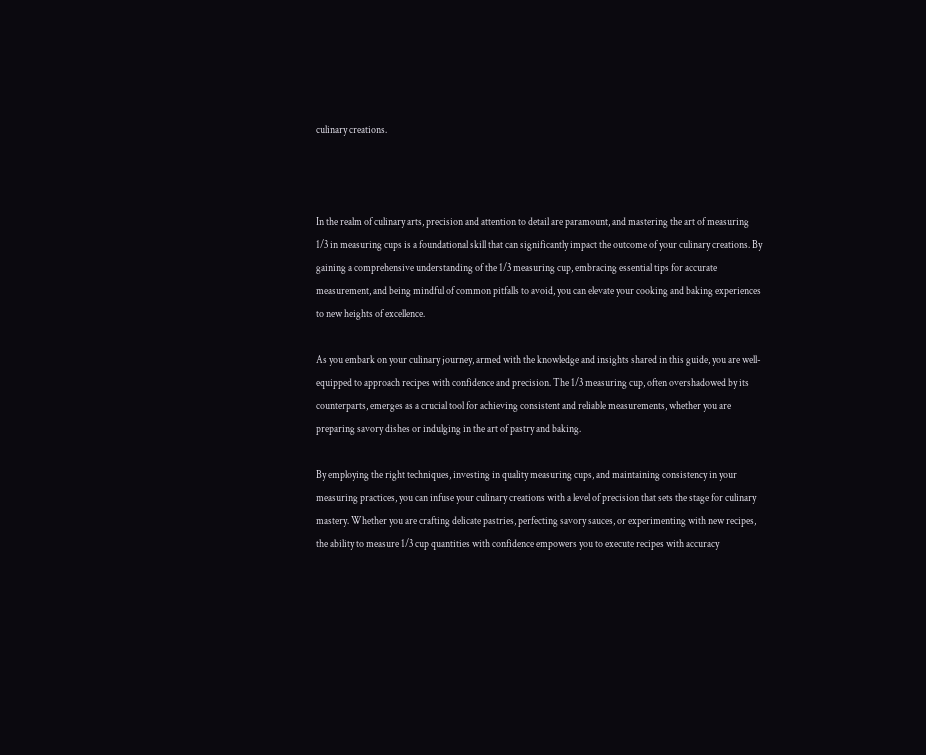culinary creations.



In the realm of culinary arts, precision and attention to detail are paramount, and mastering the art of measuring 1/3 in measuring cups is a foundational skill that can significantly impact the outcome of your culinary creations. By gaining a comprehensive understanding of the 1/3 measuring cup, embracing essential tips for accurate measurement, and being mindful of common pitfalls to avoid, you can elevate your cooking and baking experiences to new heights of excellence.

As you embark on your culinary journey, armed with the knowledge and insights shared in this guide, you are well-equipped to approach recipes with confidence and precision. The 1/3 measuring cup, often overshadowed by its counterparts, emerges as a crucial tool for achieving consistent and reliable measurements, whether you are preparing savory dishes or indulging in the art of pastry and baking.

By employing the right techniques, investing in quality measuring cups, and maintaining consistency in your measuring practices, you can infuse your culinary creations with a level of precision that sets the stage for culinary mastery. Whether you are crafting delicate pastries, perfecting savory sauces, or experimenting with new recipes, the ability to measure 1/3 cup quantities with confidence empowers you to execute recipes with accuracy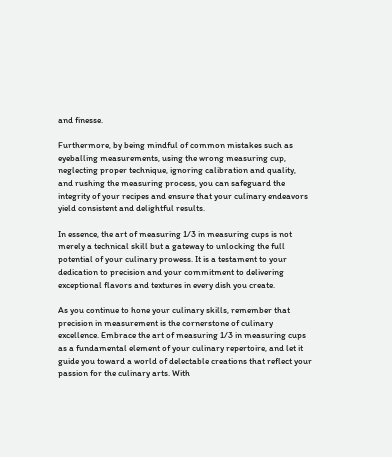and finesse.

Furthermore, by being mindful of common mistakes such as eyeballing measurements, using the wrong measuring cup, neglecting proper technique, ignoring calibration and quality, and rushing the measuring process, you can safeguard the integrity of your recipes and ensure that your culinary endeavors yield consistent and delightful results.

In essence, the art of measuring 1/3 in measuring cups is not merely a technical skill but a gateway to unlocking the full potential of your culinary prowess. It is a testament to your dedication to precision and your commitment to delivering exceptional flavors and textures in every dish you create.

As you continue to hone your culinary skills, remember that precision in measurement is the cornerstone of culinary excellence. Embrace the art of measuring 1/3 in measuring cups as a fundamental element of your culinary repertoire, and let it guide you toward a world of delectable creations that reflect your passion for the culinary arts. With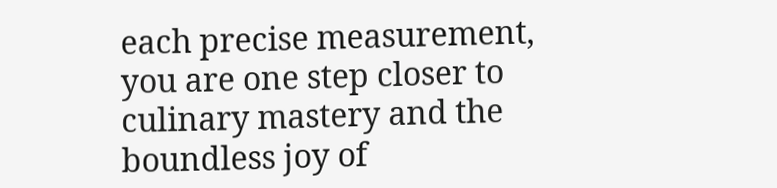each precise measurement, you are one step closer to culinary mastery and the boundless joy of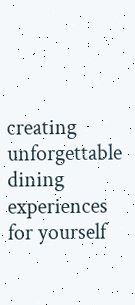creating unforgettable dining experiences for yourself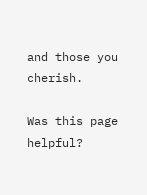and those you cherish.

Was this page helpful?